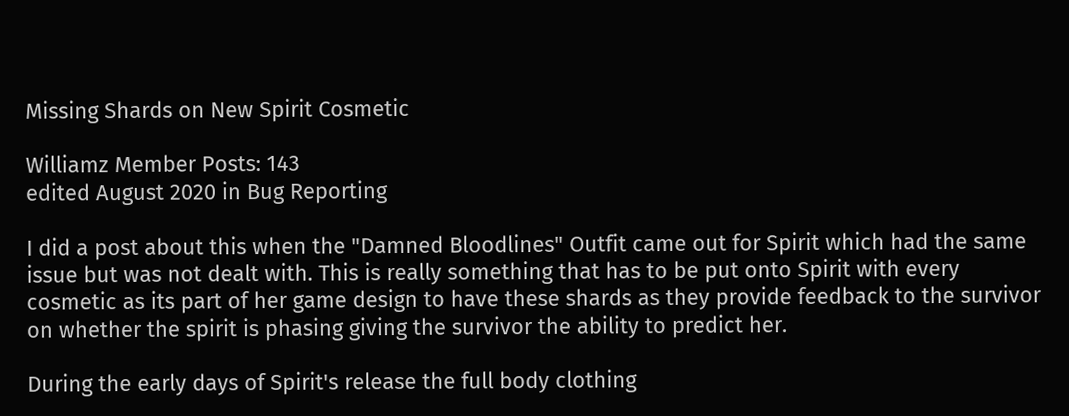Missing Shards on New Spirit Cosmetic

Williamz Member Posts: 143
edited August 2020 in Bug Reporting

I did a post about this when the "Damned Bloodlines" Outfit came out for Spirit which had the same issue but was not dealt with. This is really something that has to be put onto Spirit with every cosmetic as its part of her game design to have these shards as they provide feedback to the survivor on whether the spirit is phasing giving the survivor the ability to predict her.

During the early days of Spirit's release the full body clothing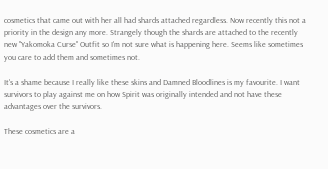cosmetics that came out with her all had shards attached regardless. Now recently this not a priority in the design any more. Strangely though the shards are attached to the recently new "Yakomoka Curse" Outfit so I'm not sure what is happening here. Seems like sometimes you care to add them and sometimes not.

It's a shame because I really like these skins and Damned Bloodlines is my favourite. I want survivors to play against me on how Spirit was originally intended and not have these advantages over the survivors.

These cosmetics are a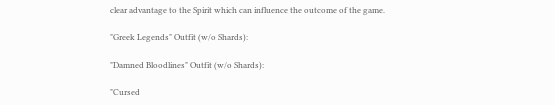clear advantage to the Spirit which can influence the outcome of the game.

"Greek Legends" Outfit (w/o Shards):

"Damned Bloodlines" Outfit (w/o Shards):

"Cursed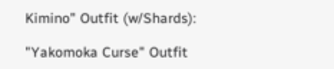Kimino" Outfit (w/Shards):

"Yakomoka Curse" Outfit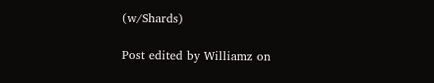(w/Shards)

Post edited by Williamz on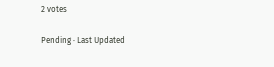2 votes

Pending · Last Updated